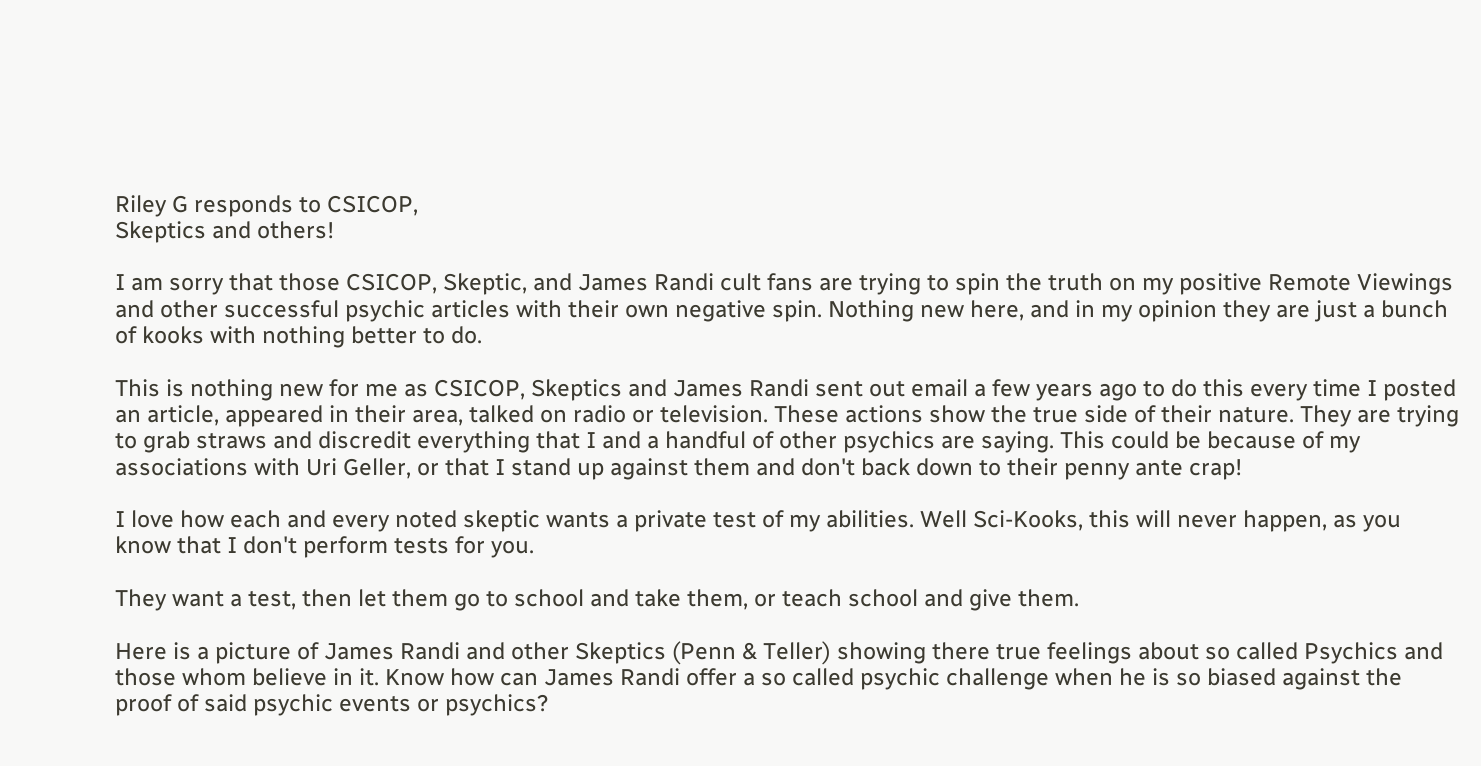Riley G responds to CSICOP,
Skeptics and others!

I am sorry that those CSICOP, Skeptic, and James Randi cult fans are trying to spin the truth on my positive Remote Viewings and other successful psychic articles with their own negative spin. Nothing new here, and in my opinion they are just a bunch of kooks with nothing better to do.

This is nothing new for me as CSICOP, Skeptics and James Randi sent out email a few years ago to do this every time I posted an article, appeared in their area, talked on radio or television. These actions show the true side of their nature. They are trying to grab straws and discredit everything that I and a handful of other psychics are saying. This could be because of my associations with Uri Geller, or that I stand up against them and don't back down to their penny ante crap!

I love how each and every noted skeptic wants a private test of my abilities. Well Sci-Kooks, this will never happen, as you know that I don't perform tests for you.

They want a test, then let them go to school and take them, or teach school and give them.

Here is a picture of James Randi and other Skeptics (Penn & Teller) showing there true feelings about so called Psychics and those whom believe in it. Know how can James Randi offer a so called psychic challenge when he is so biased against the proof of said psychic events or psychics?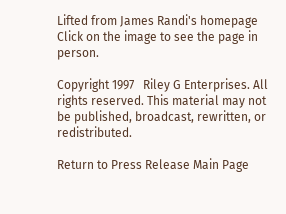Lifted from James Randi's homepage
Click on the image to see the page in person.

Copyright 1997   Riley G Enterprises. All rights reserved. This material may not be published, broadcast, rewritten, or redistributed.

Return to Press Release Main Page